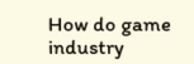How do game industry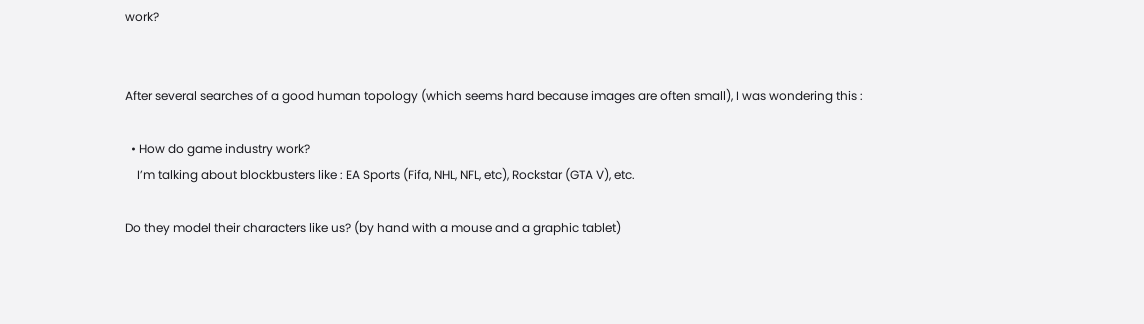work?


After several searches of a good human topology (which seems hard because images are often small), I was wondering this :

  • How do game industry work?
    I’m talking about blockbusters like : EA Sports (Fifa, NHL, NFL, etc), Rockstar (GTA V), etc.

Do they model their characters like us? (by hand with a mouse and a graphic tablet)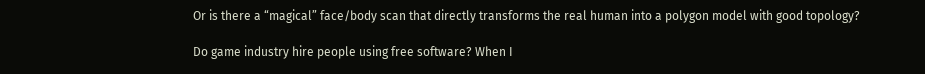Or is there a “magical” face/body scan that directly transforms the real human into a polygon model with good topology?

Do game industry hire people using free software? When I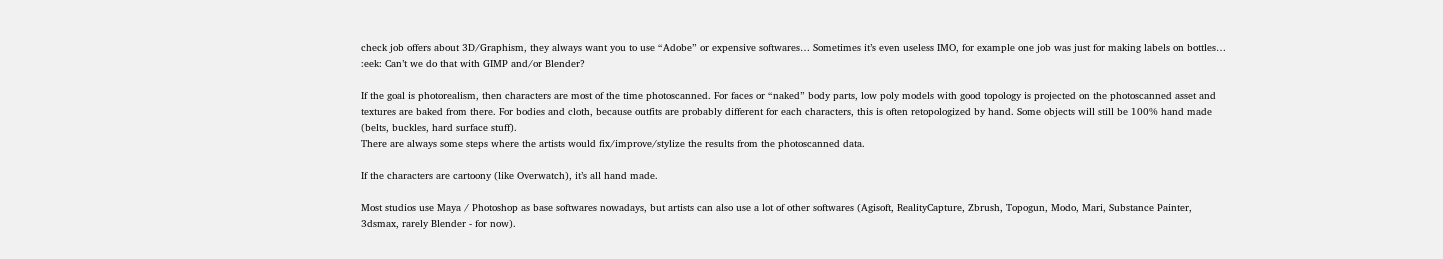check job offers about 3D/Graphism, they always want you to use “Adobe” or expensive softwares… Sometimes it’s even useless IMO, for example one job was just for making labels on bottles… :eek: Can’t we do that with GIMP and/or Blender?

If the goal is photorealism, then characters are most of the time photoscanned. For faces or “naked” body parts, low poly models with good topology is projected on the photoscanned asset and textures are baked from there. For bodies and cloth, because outfits are probably different for each characters, this is often retopologized by hand. Some objects will still be 100% hand made (belts, buckles, hard surface stuff).
There are always some steps where the artists would fix/improve/stylize the results from the photoscanned data.

If the characters are cartoony (like Overwatch), it’s all hand made.

Most studios use Maya / Photoshop as base softwares nowadays, but artists can also use a lot of other softwares (Agisoft, RealityCapture, Zbrush, Topogun, Modo, Mari, Substance Painter, 3dsmax, rarely Blender - for now).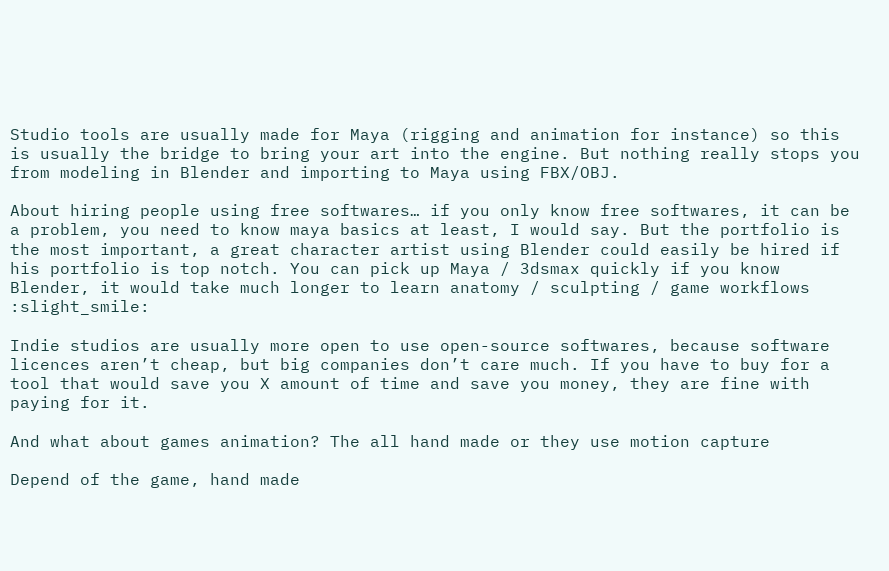Studio tools are usually made for Maya (rigging and animation for instance) so this is usually the bridge to bring your art into the engine. But nothing really stops you from modeling in Blender and importing to Maya using FBX/OBJ.

About hiring people using free softwares… if you only know free softwares, it can be a problem, you need to know maya basics at least, I would say. But the portfolio is the most important, a great character artist using Blender could easily be hired if his portfolio is top notch. You can pick up Maya / 3dsmax quickly if you know Blender, it would take much longer to learn anatomy / sculpting / game workflows :slight_smile:

Indie studios are usually more open to use open-source softwares, because software licences aren’t cheap, but big companies don’t care much. If you have to buy for a tool that would save you X amount of time and save you money, they are fine with paying for it.

And what about games animation? The all hand made or they use motion capture

Depend of the game, hand made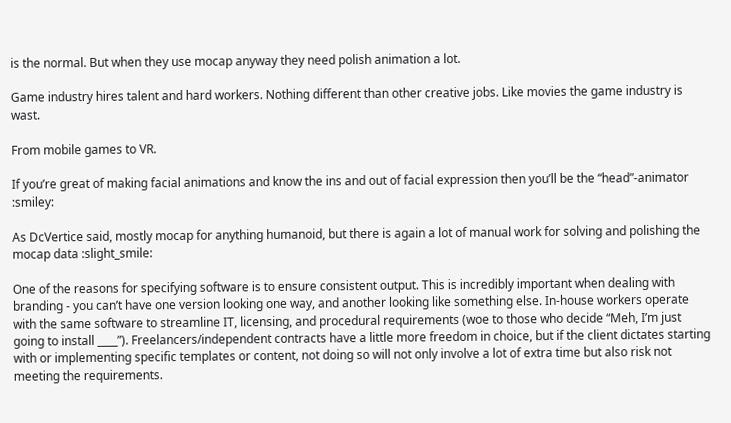is the normal. But when they use mocap anyway they need polish animation a lot.

Game industry hires talent and hard workers. Nothing different than other creative jobs. Like movies the game industry is wast.

From mobile games to VR.

If you’re great of making facial animations and know the ins and out of facial expression then you’ll be the “head”-animator :smiley:

As DcVertice said, mostly mocap for anything humanoid, but there is again a lot of manual work for solving and polishing the mocap data :slight_smile:

One of the reasons for specifying software is to ensure consistent output. This is incredibly important when dealing with branding - you can’t have one version looking one way, and another looking like something else. In-house workers operate with the same software to streamline IT, licensing, and procedural requirements (woe to those who decide “Meh, I’m just going to install ____”). Freelancers/independent contracts have a little more freedom in choice, but if the client dictates starting with or implementing specific templates or content, not doing so will not only involve a lot of extra time but also risk not meeting the requirements.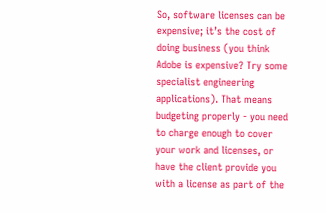So, software licenses can be expensive; it’s the cost of doing business (you think Adobe is expensive? Try some specialist engineering applications). That means budgeting properly - you need to charge enough to cover your work and licenses, or have the client provide you with a license as part of the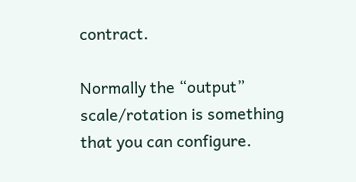contract.

Normally the “output” scale/rotation is something that you can configure.